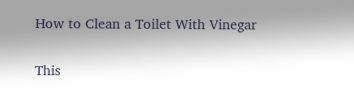How to Clean a Toilet With Vinegar

This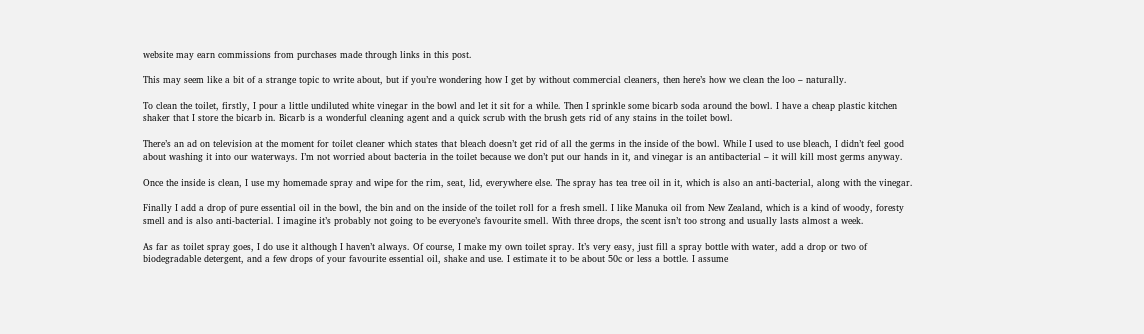website may earn commissions from purchases made through links in this post.

This may seem like a bit of a strange topic to write about, but if you’re wondering how I get by without commercial cleaners, then here’s how we clean the loo – naturally.

To clean the toilet, firstly, I pour a little undiluted white vinegar in the bowl and let it sit for a while. Then I sprinkle some bicarb soda around the bowl. I have a cheap plastic kitchen shaker that I store the bicarb in. Bicarb is a wonderful cleaning agent and a quick scrub with the brush gets rid of any stains in the toilet bowl.

There’s an ad on television at the moment for toilet cleaner which states that bleach doesn’t get rid of all the germs in the inside of the bowl. While I used to use bleach, I didn’t feel good about washing it into our waterways. I’m not worried about bacteria in the toilet because we don’t put our hands in it, and vinegar is an antibacterial – it will kill most germs anyway.

Once the inside is clean, I use my homemade spray and wipe for the rim, seat, lid, everywhere else. The spray has tea tree oil in it, which is also an anti-bacterial, along with the vinegar.

Finally I add a drop of pure essential oil in the bowl, the bin and on the inside of the toilet roll for a fresh smell. I like Manuka oil from New Zealand, which is a kind of woody, foresty smell and is also anti-bacterial. I imagine it’s probably not going to be everyone’s favourite smell. With three drops, the scent isn’t too strong and usually lasts almost a week.

As far as toilet spray goes, I do use it although I haven’t always. Of course, I make my own toilet spray. It’s very easy, just fill a spray bottle with water, add a drop or two of biodegradable detergent, and a few drops of your favourite essential oil, shake and use. I estimate it to be about 50c or less a bottle. I assume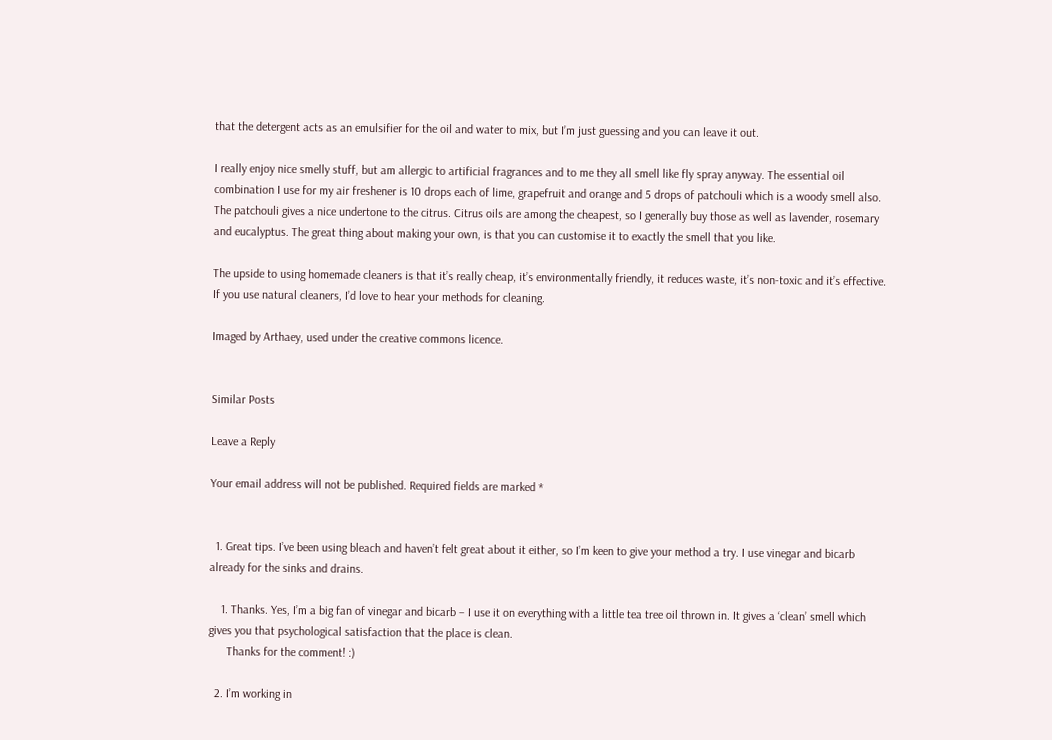that the detergent acts as an emulsifier for the oil and water to mix, but I’m just guessing and you can leave it out.

I really enjoy nice smelly stuff, but am allergic to artificial fragrances and to me they all smell like fly spray anyway. The essential oil combination I use for my air freshener is 10 drops each of lime, grapefruit and orange and 5 drops of patchouli which is a woody smell also. The patchouli gives a nice undertone to the citrus. Citrus oils are among the cheapest, so I generally buy those as well as lavender, rosemary and eucalyptus. The great thing about making your own, is that you can customise it to exactly the smell that you like.

The upside to using homemade cleaners is that it’s really cheap, it’s environmentally friendly, it reduces waste, it’s non-toxic and it’s effective. If you use natural cleaners, I’d love to hear your methods for cleaning.

Imaged by Arthaey, used under the creative commons licence.


Similar Posts

Leave a Reply

Your email address will not be published. Required fields are marked *


  1. Great tips. I’ve been using bleach and haven’t felt great about it either, so I’m keen to give your method a try. I use vinegar and bicarb already for the sinks and drains.

    1. Thanks. Yes, I’m a big fan of vinegar and bicarb – I use it on everything with a little tea tree oil thrown in. It gives a ‘clean’ smell which gives you that psychological satisfaction that the place is clean.
      Thanks for the comment! :)

  2. I’m working in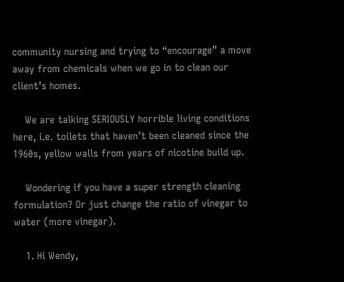community nursing and trying to “encourage” a move away from chemicals when we go in to clean our client’s homes.

    We are talking SERIOUSLY horrible living conditions here, i.e. toilets that haven’t been cleaned since the 1960s, yellow walls from years of nicotine build up.

    Wondering if you have a super strength cleaning formulation? Or just change the ratio of vinegar to water (more vinegar).

    1. Hi Wendy,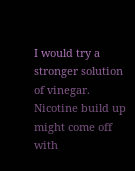I would try a stronger solution of vinegar. Nicotine build up might come off with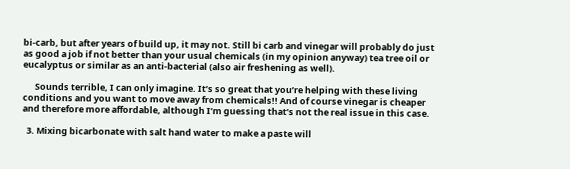bi-carb, but after years of build up, it may not. Still bi carb and vinegar will probably do just as good a job if not better than your usual chemicals (in my opinion anyway) tea tree oil or eucalyptus or similar as an anti-bacterial (also air freshening as well).

      Sounds terrible, I can only imagine. It’s so great that you’re helping with these living conditions and you want to move away from chemicals!! And of course vinegar is cheaper and therefore more affordable, although I’m guessing that’s not the real issue in this case.

  3. Mixing bicarbonate with salt hand water to make a paste will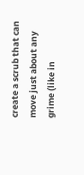create a scrub that can move just about any grime (like in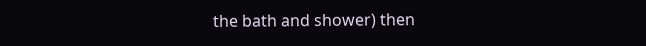the bath and shower) then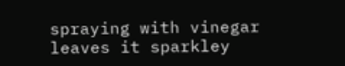spraying with vinegar leaves it sparkley